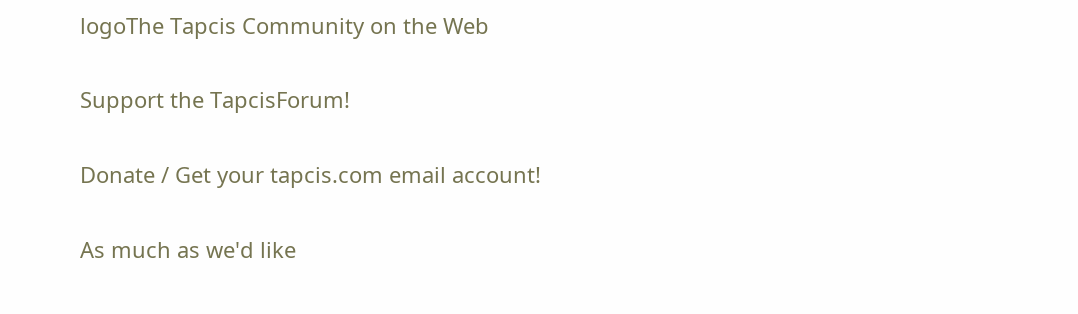logoThe Tapcis Community on the Web

Support the TapcisForum!

Donate / Get your tapcis.com email account!

As much as we'd like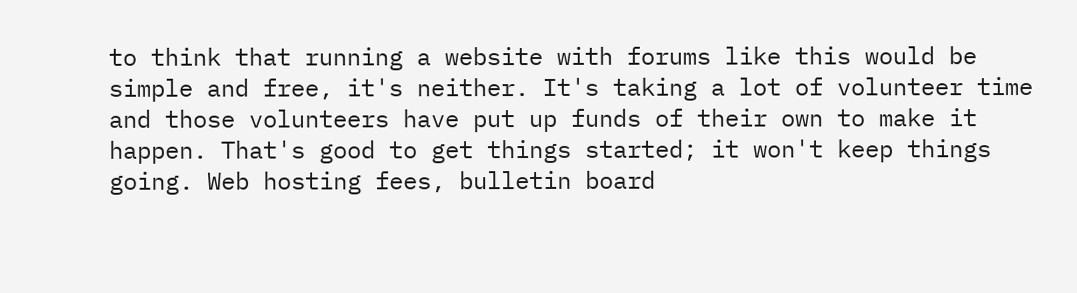to think that running a website with forums like this would be simple and free, it's neither. It's taking a lot of volunteer time and those volunteers have put up funds of their own to make it happen. That's good to get things started; it won't keep things going. Web hosting fees, bulletin board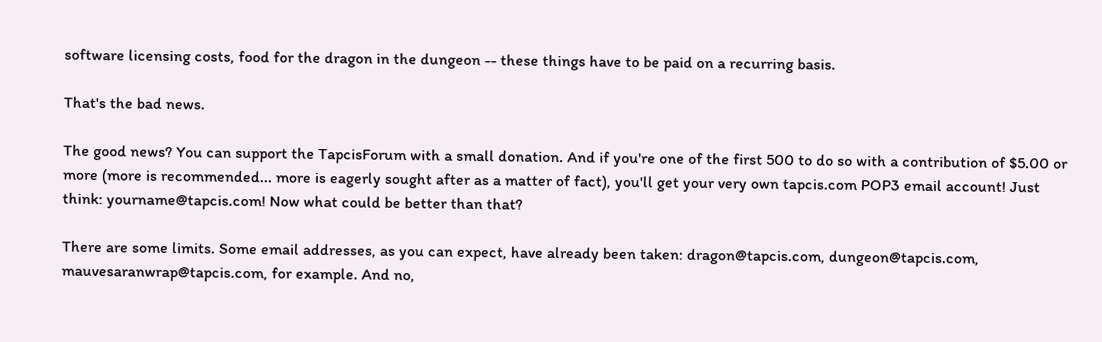software licensing costs, food for the dragon in the dungeon -- these things have to be paid on a recurring basis.

That's the bad news.

The good news? You can support the TapcisForum with a small donation. And if you're one of the first 500 to do so with a contribution of $5.00 or more (more is recommended... more is eagerly sought after as a matter of fact), you'll get your very own tapcis.com POP3 email account! Just think: yourname@tapcis.com! Now what could be better than that?

There are some limits. Some email addresses, as you can expect, have already been taken: dragon@tapcis.com, dungeon@tapcis.com, mauvesaranwrap@tapcis.com, for example. And no,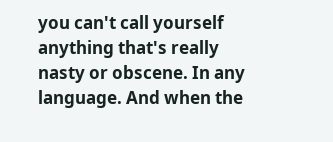you can't call yourself anything that's really nasty or obscene. In any language. And when the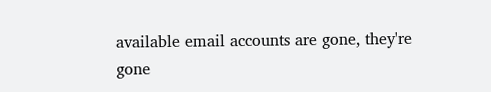available email accounts are gone, they're gone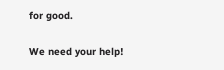for good.

We need your help!